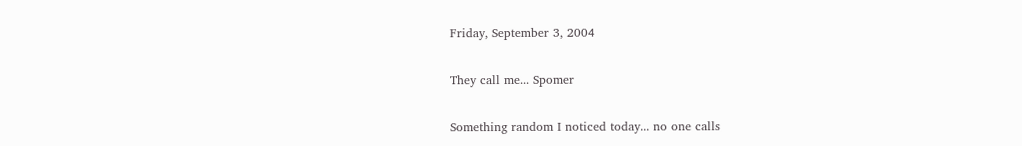Friday, September 3, 2004

They call me... Spomer

Something random I noticed today... no one calls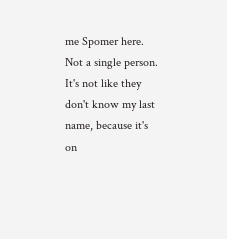me Spomer here. Not a single person. It's not like they don't know my last name, because it's on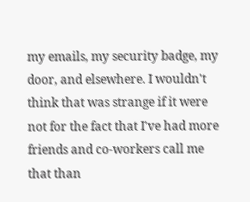my emails, my security badge, my door, and elsewhere. I wouldn't think that was strange if it were not for the fact that I've had more friends and co-workers call me that than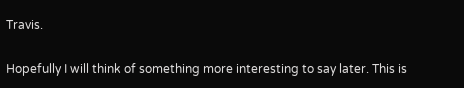Travis.

Hopefully I will think of something more interesting to say later. This is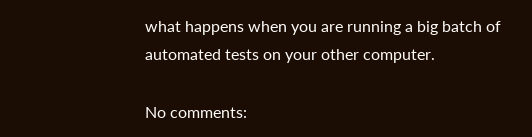what happens when you are running a big batch of automated tests on your other computer.

No comments: